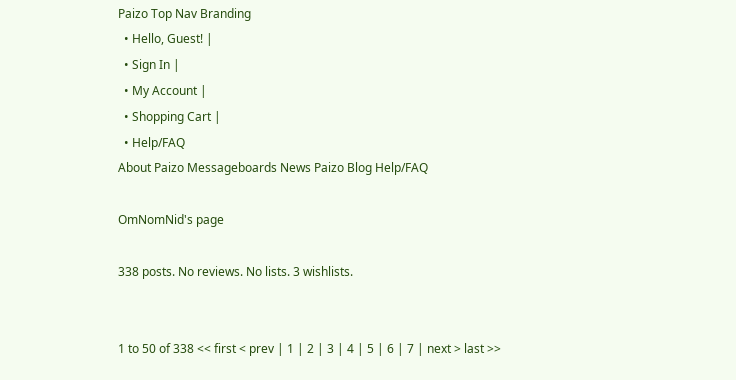Paizo Top Nav Branding
  • Hello, Guest! |
  • Sign In |
  • My Account |
  • Shopping Cart |
  • Help/FAQ
About Paizo Messageboards News Paizo Blog Help/FAQ

OmNomNid's page

338 posts. No reviews. No lists. 3 wishlists.


1 to 50 of 338 << first < prev | 1 | 2 | 3 | 4 | 5 | 6 | 7 | next > last >>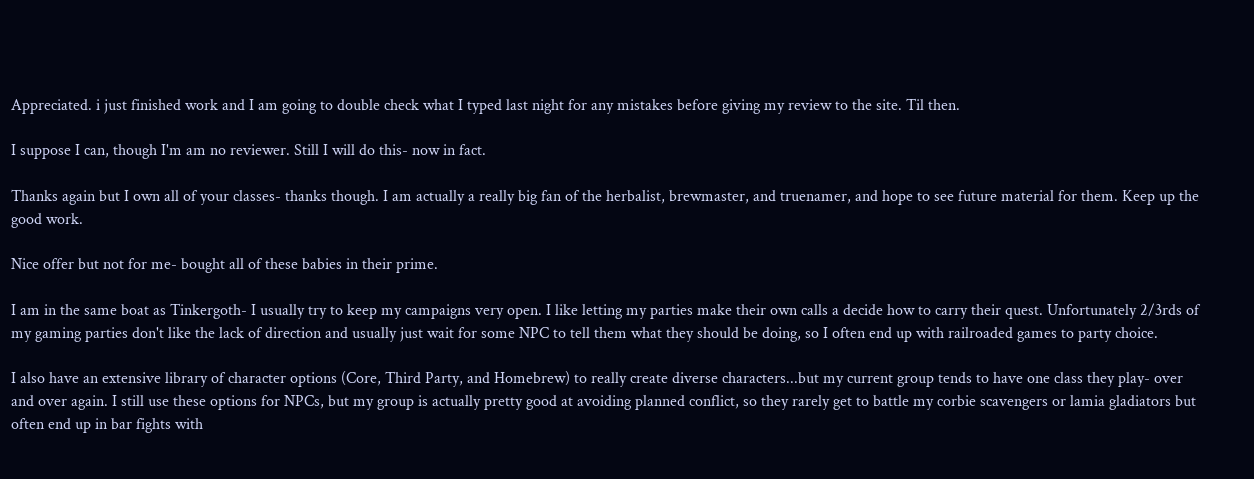Appreciated. i just finished work and I am going to double check what I typed last night for any mistakes before giving my review to the site. Til then.

I suppose I can, though I'm am no reviewer. Still I will do this- now in fact.

Thanks again but I own all of your classes- thanks though. I am actually a really big fan of the herbalist, brewmaster, and truenamer, and hope to see future material for them. Keep up the good work.

Nice offer but not for me- bought all of these babies in their prime.

I am in the same boat as Tinkergoth- I usually try to keep my campaigns very open. I like letting my parties make their own calls a decide how to carry their quest. Unfortunately 2/3rds of my gaming parties don't like the lack of direction and usually just wait for some NPC to tell them what they should be doing, so I often end up with railroaded games to party choice.

I also have an extensive library of character options (Core, Third Party, and Homebrew) to really create diverse characters...but my current group tends to have one class they play- over and over again. I still use these options for NPCs, but my group is actually pretty good at avoiding planned conflict, so they rarely get to battle my corbie scavengers or lamia gladiators but often end up in bar fights with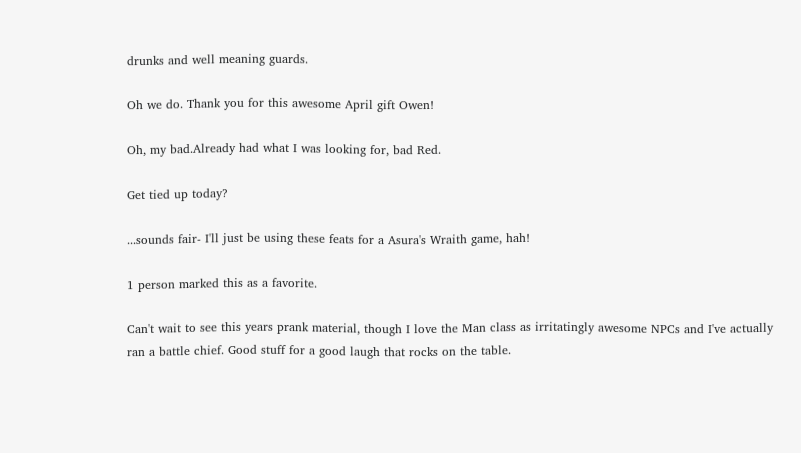drunks and well meaning guards.

Oh we do. Thank you for this awesome April gift Owen!

Oh, my bad.Already had what I was looking for, bad Red.

Get tied up today?

...sounds fair- I'll just be using these feats for a Asura's Wraith game, hah!

1 person marked this as a favorite.

Can't wait to see this years prank material, though I love the Man class as irritatingly awesome NPCs and I've actually ran a battle chief. Good stuff for a good laugh that rocks on the table.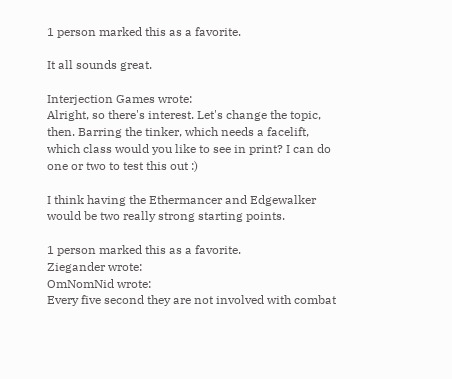1 person marked this as a favorite.

It all sounds great.

Interjection Games wrote:
Alright, so there's interest. Let's change the topic, then. Barring the tinker, which needs a facelift, which class would you like to see in print? I can do one or two to test this out :)

I think having the Ethermancer and Edgewalker would be two really strong starting points.

1 person marked this as a favorite.
Ziegander wrote:
OmNomNid wrote:
Every five second they are not involved with combat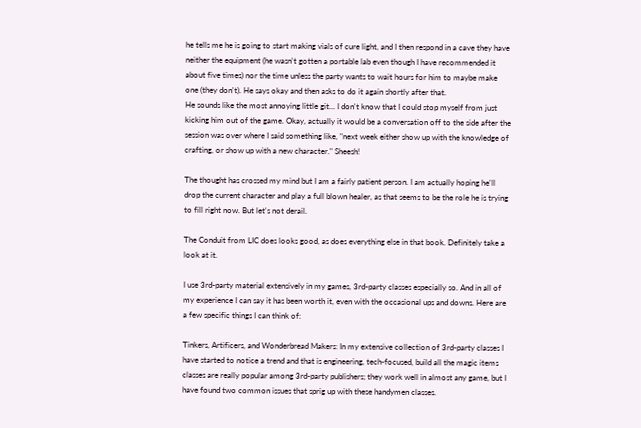he tells me he is going to start making vials of cure light, and I then respond in a cave they have neither the equipment (he wasn't gotten a portable lab even though I have recommended it about five times) nor the time unless the party wants to wait hours for him to maybe make one (they don't). He says okay and then asks to do it again shortly after that.
He sounds like the most annoying little git... I don't know that I could stop myself from just kicking him out of the game. Okay, actually it would be a conversation off to the side after the session was over where I said something like, "next week either show up with the knowledge of crafting, or show up with a new character." Sheesh!

The thought has crossed my mind but I am a fairly patient person. I am actually hoping he'll drop the current character and play a full blown healer, as that seems to be the role he is trying to fill right now. But let's not derail.

The Conduit from LIC does looks good, as does everything else in that book. Definitely take a look at it.

I use 3rd-party material extensively in my games, 3rd-party classes especially so. And in all of my experience I can say it has been worth it, even with the occasional ups and downs. Here are a few specific things I can think of:

Tinkers, Artificers, and Wonderbread Makers: In my extensive collection of 3rd-party classes I have started to notice a trend and that is engineering, tech-focused, build all the magic items classes are really popular among 3rd-party publishers; they work well in almost any game, but I have found two common issues that sprig up with these handymen classes.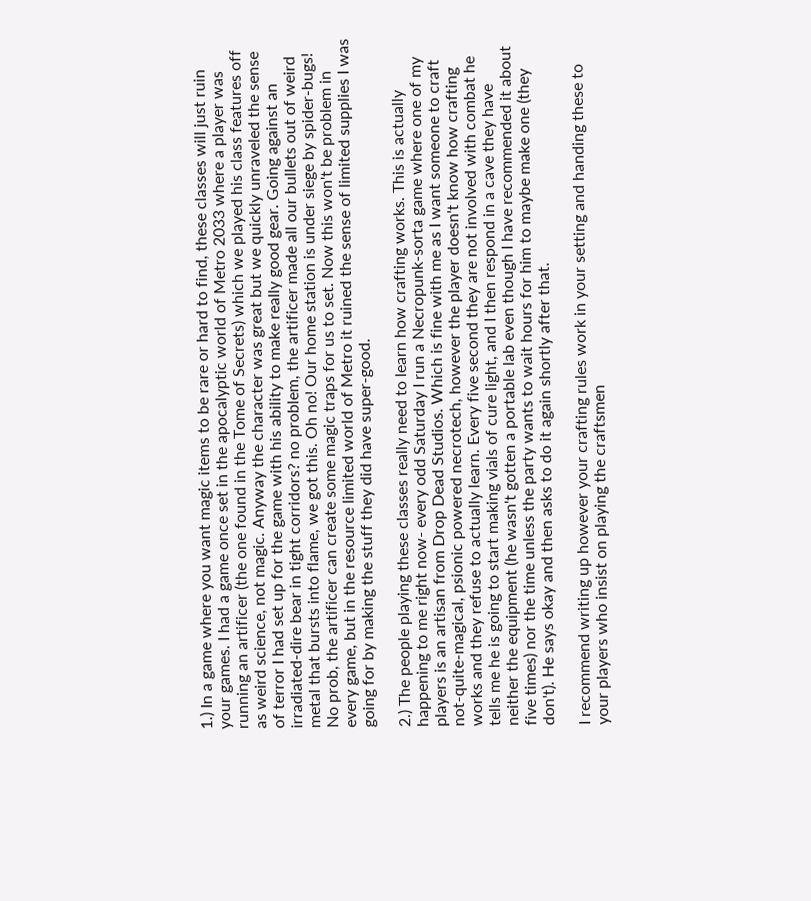1.) In a game where you want magic items to be rare or hard to find, these classes will just ruin your games. I had a game once set in the apocalyptic world of Metro 2033 where a player was running an artificer (the one found in the Tome of Secrets) which we played his class features off as weird science, not magic. Anyway the character was great but we quickly unraveled the sense of terror I had set up for the game with his ability to make really good gear. Going against an irradiated-dire bear in tight corridors? no problem, the artificer made all our bullets out of weird metal that bursts into flame, we got this. Oh no! Our home station is under siege by spider-bugs! No prob, the artificer can create some magic traps for us to set. Now this won't be problem in every game, but in the resource limited world of Metro it ruined the sense of limited supplies I was going for by making the stuff they did have super-good.

2.) The people playing these classes really need to learn how crafting works. This is actually happening to me right now- every odd Saturday I run a Necropunk-sorta game where one of my players is an artisan from Drop Dead Studios. Which is fine with me as I want someone to craft not-quite-magical, psionic powered necrotech, however the player doesn't know how crafting works and they refuse to actually learn. Every five second they are not involved with combat he tells me he is going to start making vials of cure light, and I then respond in a cave they have neither the equipment (he wasn't gotten a portable lab even though I have recommended it about five times) nor the time unless the party wants to wait hours for him to maybe make one (they don't). He says okay and then asks to do it again shortly after that.

I recommend writing up however your crafting rules work in your setting and handing these to your players who insist on playing the craftsmen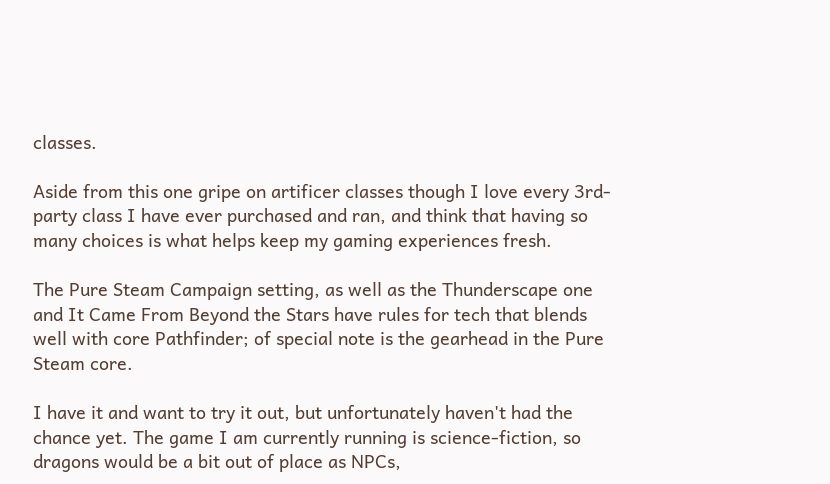classes.

Aside from this one gripe on artificer classes though I love every 3rd-party class I have ever purchased and ran, and think that having so many choices is what helps keep my gaming experiences fresh.

The Pure Steam Campaign setting, as well as the Thunderscape one and It Came From Beyond the Stars have rules for tech that blends well with core Pathfinder; of special note is the gearhead in the Pure Steam core.

I have it and want to try it out, but unfortunately haven't had the chance yet. The game I am currently running is science-fiction, so dragons would be a bit out of place as NPCs,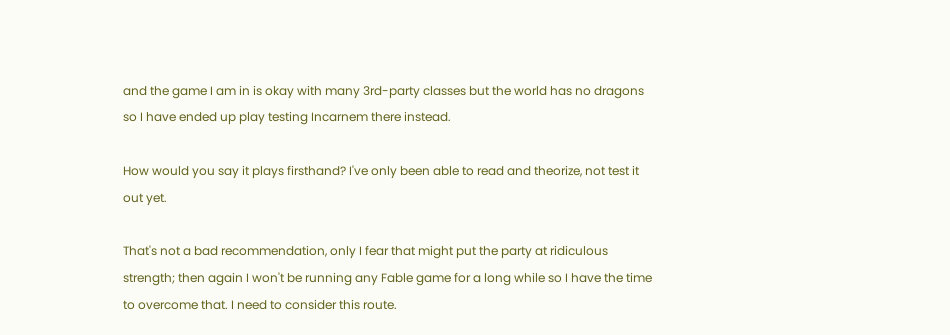and the game I am in is okay with many 3rd-party classes but the world has no dragons so I have ended up play testing Incarnem there instead.

How would you say it plays firsthand? I've only been able to read and theorize, not test it out yet.

That's not a bad recommendation, only I fear that might put the party at ridiculous strength; then again I won't be running any Fable game for a long while so I have the time to overcome that. I need to consider this route.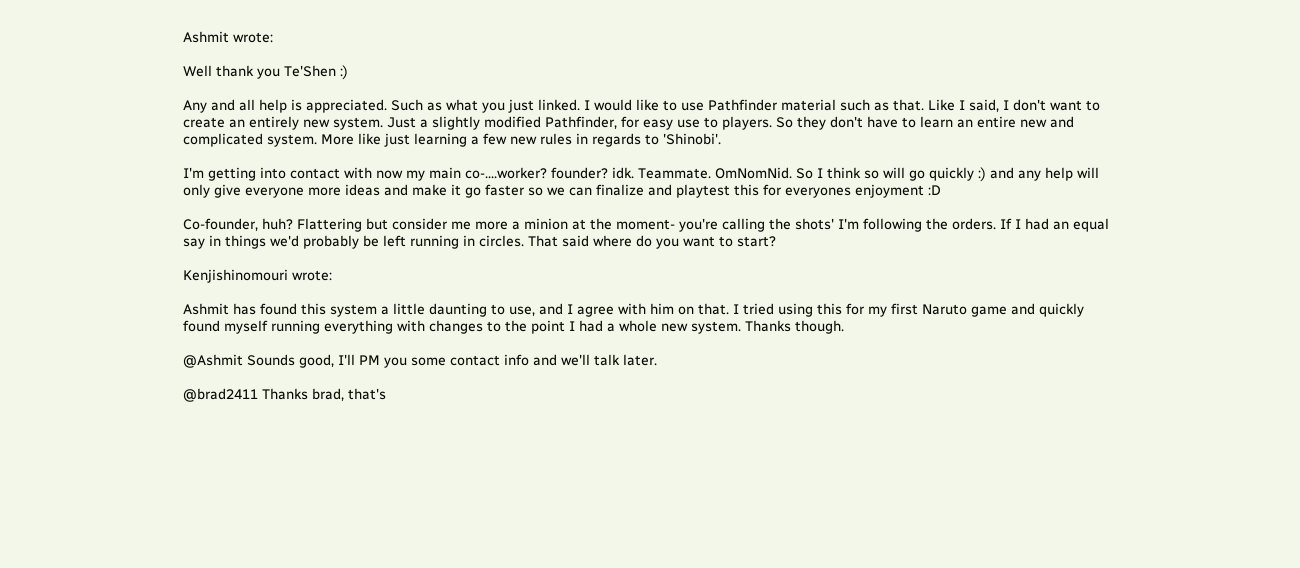Ashmit wrote:

Well thank you Te'Shen :)

Any and all help is appreciated. Such as what you just linked. I would like to use Pathfinder material such as that. Like I said, I don't want to create an entirely new system. Just a slightly modified Pathfinder, for easy use to players. So they don't have to learn an entire new and complicated system. More like just learning a few new rules in regards to 'Shinobi'.

I'm getting into contact with now my main co-....worker? founder? idk. Teammate. OmNomNid. So I think so will go quickly :) and any help will only give everyone more ideas and make it go faster so we can finalize and playtest this for everyones enjoyment :D

Co-founder, huh? Flattering but consider me more a minion at the moment- you're calling the shots' I'm following the orders. If I had an equal say in things we'd probably be left running in circles. That said where do you want to start?

Kenjishinomouri wrote:

Ashmit has found this system a little daunting to use, and I agree with him on that. I tried using this for my first Naruto game and quickly found myself running everything with changes to the point I had a whole new system. Thanks though.

@Ashmit Sounds good, I'll PM you some contact info and we'll talk later.

@brad2411 Thanks brad, that's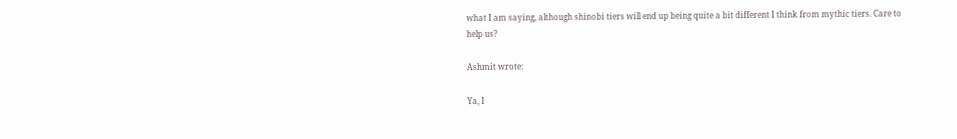what I am saying, although shinobi tiers will end up being quite a bit different I think from mythic tiers. Care to help us?

Ashmit wrote:

Ya, I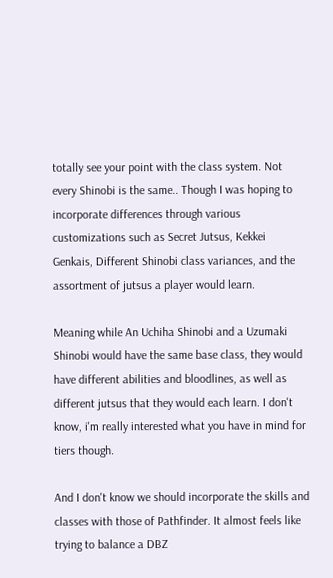totally see your point with the class system. Not every Shinobi is the same.. Though I was hoping to incorporate differences through various customizations such as Secret Jutsus, Kekkei Genkais, Different Shinobi class variances, and the assortment of jutsus a player would learn.

Meaning while An Uchiha Shinobi and a Uzumaki Shinobi would have the same base class, they would have different abilities and bloodlines, as well as different jutsus that they would each learn. I don't know, i'm really interested what you have in mind for tiers though.

And I don't know we should incorporate the skills and classes with those of Pathfinder. It almost feels like trying to balance a DBZ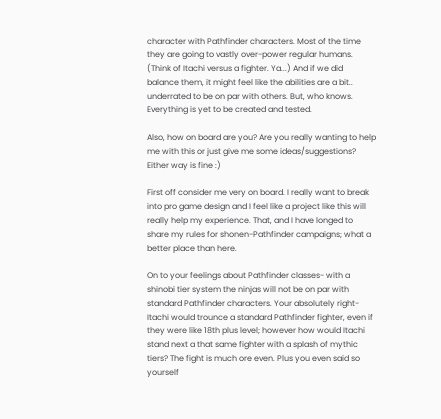character with Pathfinder characters. Most of the time they are going to vastly over-power regular humans. (Think of Itachi versus a fighter. Ya...) And if we did balance them, it might feel like the abilities are a bit.. underrated to be on par with others. But, who knows. Everything is yet to be created and tested.

Also, how on board are you? Are you really wanting to help me with this or just give me some ideas/suggestions? Either way is fine :)

First off consider me very on board. I really want to break into pro game design and I feel like a project like this will really help my experience. That, and I have longed to share my rules for shonen-Pathfinder campaigns; what a better place than here.

On to your feelings about Pathfinder classes- with a shinobi tier system the ninjas will not be on par with standard Pathfinder characters. Your absolutely right- Itachi would trounce a standard Pathfinder fighter, even if they were like 18th plus level; however how would Itachi stand next a that same fighter with a splash of mythic tiers? The fight is much ore even. Plus you even said so yourself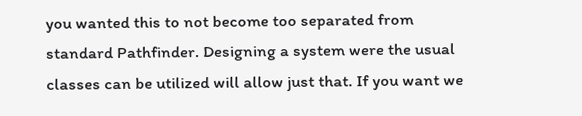you wanted this to not become too separated from standard Pathfinder. Designing a system were the usual classes can be utilized will allow just that. If you want we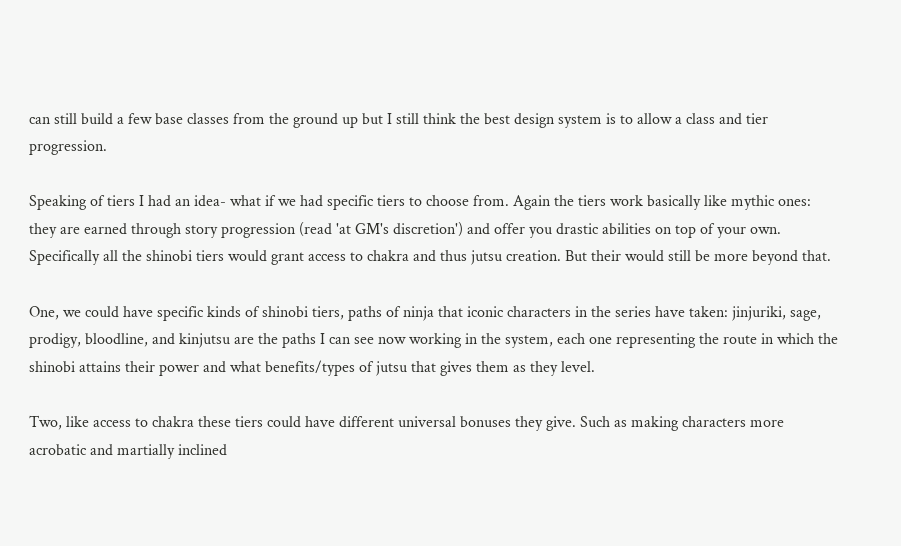can still build a few base classes from the ground up but I still think the best design system is to allow a class and tier progression.

Speaking of tiers I had an idea- what if we had specific tiers to choose from. Again the tiers work basically like mythic ones: they are earned through story progression (read 'at GM's discretion') and offer you drastic abilities on top of your own. Specifically all the shinobi tiers would grant access to chakra and thus jutsu creation. But their would still be more beyond that.

One, we could have specific kinds of shinobi tiers, paths of ninja that iconic characters in the series have taken: jinjuriki, sage, prodigy, bloodline, and kinjutsu are the paths I can see now working in the system, each one representing the route in which the shinobi attains their power and what benefits/types of jutsu that gives them as they level.

Two, like access to chakra these tiers could have different universal bonuses they give. Such as making characters more acrobatic and martially inclined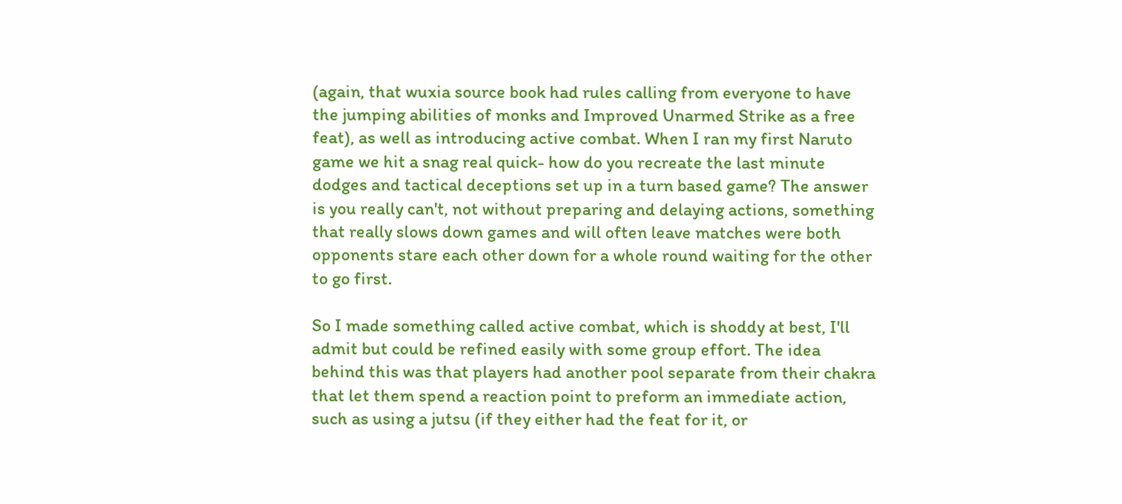(again, that wuxia source book had rules calling from everyone to have the jumping abilities of monks and Improved Unarmed Strike as a free feat), as well as introducing active combat. When I ran my first Naruto game we hit a snag real quick- how do you recreate the last minute dodges and tactical deceptions set up in a turn based game? The answer is you really can't, not without preparing and delaying actions, something that really slows down games and will often leave matches were both opponents stare each other down for a whole round waiting for the other to go first.

So I made something called active combat, which is shoddy at best, I'll admit but could be refined easily with some group effort. The idea behind this was that players had another pool separate from their chakra that let them spend a reaction point to preform an immediate action, such as using a jutsu (if they either had the feat for it, or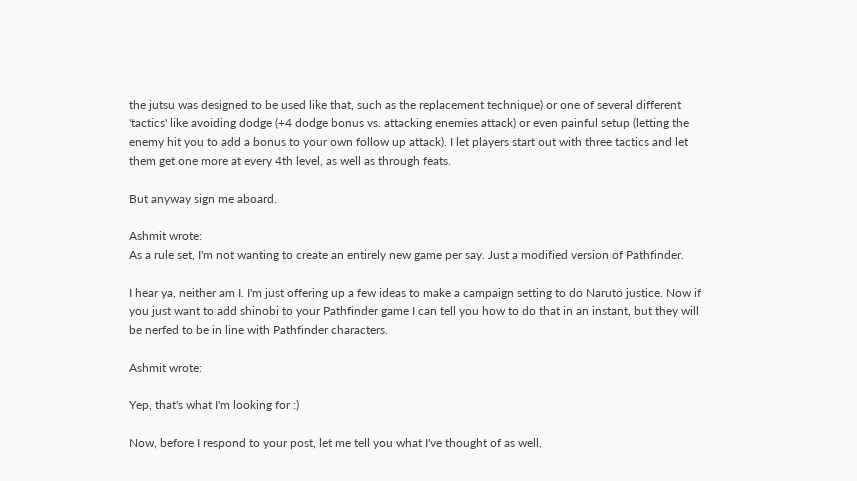the jutsu was designed to be used like that, such as the replacement technique) or one of several different 'tactics' like avoiding dodge (+4 dodge bonus vs. attacking enemies attack) or even painful setup (letting the enemy hit you to add a bonus to your own follow up attack). I let players start out with three tactics and let them get one more at every 4th level, as well as through feats.

But anyway sign me aboard.

Ashmit wrote:
As a rule set, I'm not wanting to create an entirely new game per say. Just a modified version of Pathfinder.

I hear ya, neither am I. I'm just offering up a few ideas to make a campaign setting to do Naruto justice. Now if you just want to add shinobi to your Pathfinder game I can tell you how to do that in an instant, but they will be nerfed to be in line with Pathfinder characters.

Ashmit wrote:

Yep, that's what I'm looking for :)

Now, before I respond to your post, let me tell you what I've thought of as well.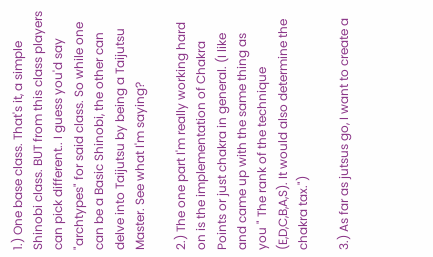1.) One base class. That's it, a simple Shinobi class. BUT from this class players can pick different.. I guess you'd say "archtypes" for said class. So while one can be a Basic Shinobi, the other can delve into Taijutsu by being a Taijutsu Master. See what I'm saying?

2.) The one part I'm really working hard on is the implementation of Chakra Points or just chakra in general. (I like and came up with the same thing as you " The rank of the technique (E,D,C,B,A,S). It would also determine the chakra tax.")

3.) As far as jutsus go, I want to create a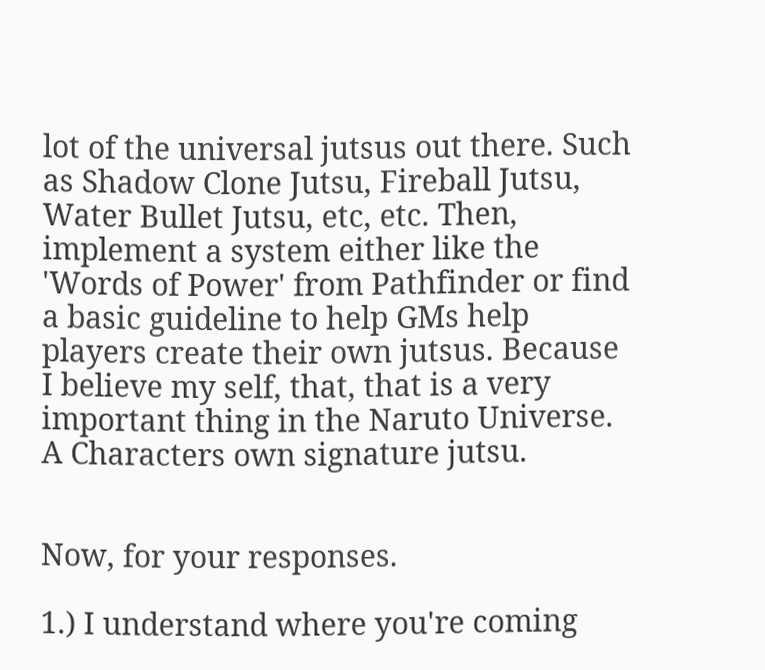lot of the universal jutsus out there. Such as Shadow Clone Jutsu, Fireball Jutsu, Water Bullet Jutsu, etc, etc. Then, implement a system either like the 'Words of Power' from Pathfinder or find a basic guideline to help GMs help players create their own jutsus. Because I believe my self, that, that is a very important thing in the Naruto Universe. A Characters own signature jutsu.


Now, for your responses.

1.) I understand where you're coming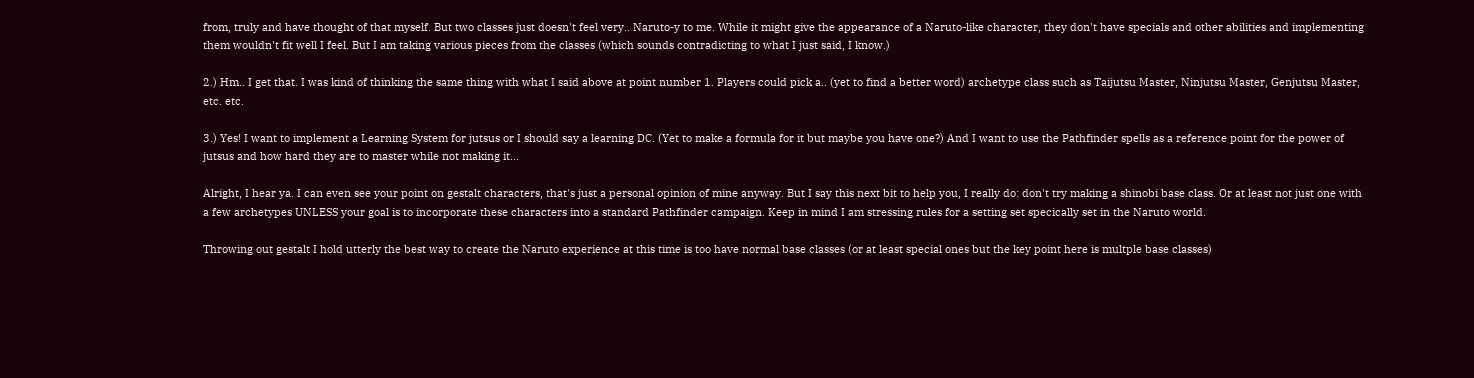from, truly and have thought of that myself. But two classes just doesn't feel very.. Naruto-y to me. While it might give the appearance of a Naruto-like character, they don't have specials and other abilities and implementing them wouldn't fit well I feel. But I am taking various pieces from the classes (which sounds contradicting to what I just said, I know.)

2.) Hm.. I get that. I was kind of thinking the same thing with what I said above at point number 1. Players could pick a.. (yet to find a better word) archetype class such as Taijutsu Master, Ninjutsu Master, Genjutsu Master, etc. etc.

3.) Yes! I want to implement a Learning System for jutsus or I should say a learning DC. (Yet to make a formula for it but maybe you have one?) And I want to use the Pathfinder spells as a reference point for the power of jutsus and how hard they are to master while not making it...

Alright, I hear ya. I can even see your point on gestalt characters, that's just a personal opinion of mine anyway. But I say this next bit to help you, I really do: don't try making a shinobi base class. Or at least not just one with a few archetypes UNLESS your goal is to incorporate these characters into a standard Pathfinder campaign. Keep in mind I am stressing rules for a setting set specically set in the Naruto world.

Throwing out gestalt I hold utterly the best way to create the Naruto experience at this time is too have normal base classes (or at least special ones but the key point here is multple base classes)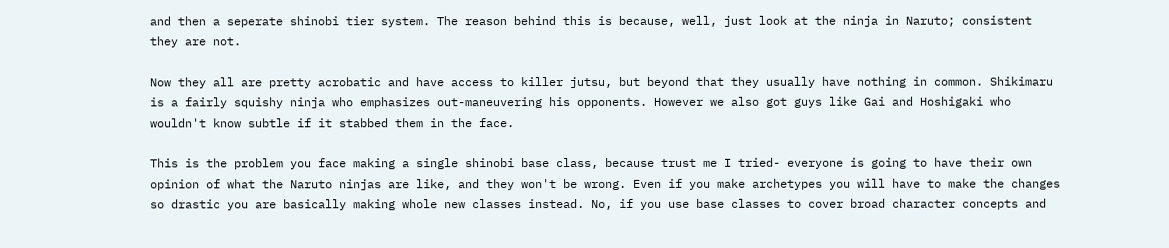and then a seperate shinobi tier system. The reason behind this is because, well, just look at the ninja in Naruto; consistent they are not.

Now they all are pretty acrobatic and have access to killer jutsu, but beyond that they usually have nothing in common. Shikimaru is a fairly squishy ninja who emphasizes out-maneuvering his opponents. However we also got guys like Gai and Hoshigaki who wouldn't know subtle if it stabbed them in the face.

This is the problem you face making a single shinobi base class, because trust me I tried- everyone is going to have their own opinion of what the Naruto ninjas are like, and they won't be wrong. Even if you make archetypes you will have to make the changes so drastic you are basically making whole new classes instead. No, if you use base classes to cover broad character concepts and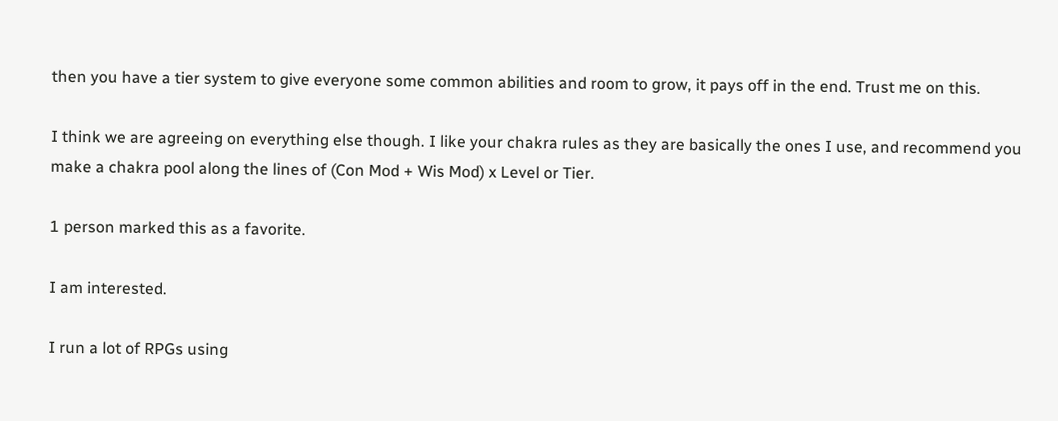then you have a tier system to give everyone some common abilities and room to grow, it pays off in the end. Trust me on this.

I think we are agreeing on everything else though. I like your chakra rules as they are basically the ones I use, and recommend you make a chakra pool along the lines of (Con Mod + Wis Mod) x Level or Tier.

1 person marked this as a favorite.

I am interested.

I run a lot of RPGs using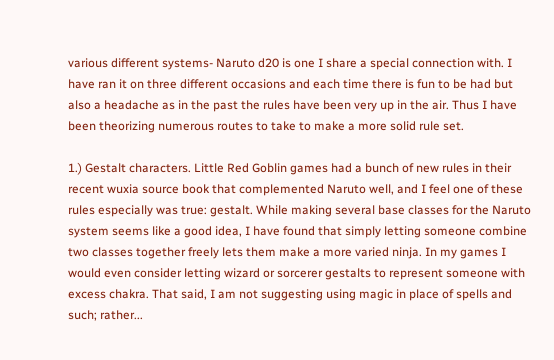various different systems- Naruto d20 is one I share a special connection with. I have ran it on three different occasions and each time there is fun to be had but also a headache as in the past the rules have been very up in the air. Thus I have been theorizing numerous routes to take to make a more solid rule set.

1.) Gestalt characters. Little Red Goblin games had a bunch of new rules in their recent wuxia source book that complemented Naruto well, and I feel one of these rules especially was true: gestalt. While making several base classes for the Naruto system seems like a good idea, I have found that simply letting someone combine two classes together freely lets them make a more varied ninja. In my games I would even consider letting wizard or sorcerer gestalts to represent someone with excess chakra. That said, I am not suggesting using magic in place of spells and such; rather...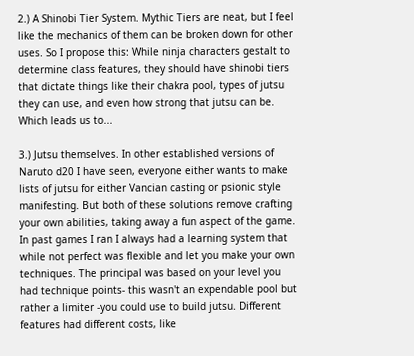2.) A Shinobi Tier System. Mythic Tiers are neat, but I feel like the mechanics of them can be broken down for other uses. So I propose this: While ninja characters gestalt to determine class features, they should have shinobi tiers that dictate things like their chakra pool, types of jutsu they can use, and even how strong that jutsu can be. Which leads us to...

3.) Jutsu themselves. In other established versions of Naruto d20 I have seen, everyone either wants to make lists of jutsu for either Vancian casting or psionic style manifesting. But both of these solutions remove crafting your own abilities, taking away a fun aspect of the game. In past games I ran I always had a learning system that while not perfect was flexible and let you make your own techniques. The principal was based on your level you had technique points- this wasn't an expendable pool but rather a limiter -you could use to build jutsu. Different features had different costs, like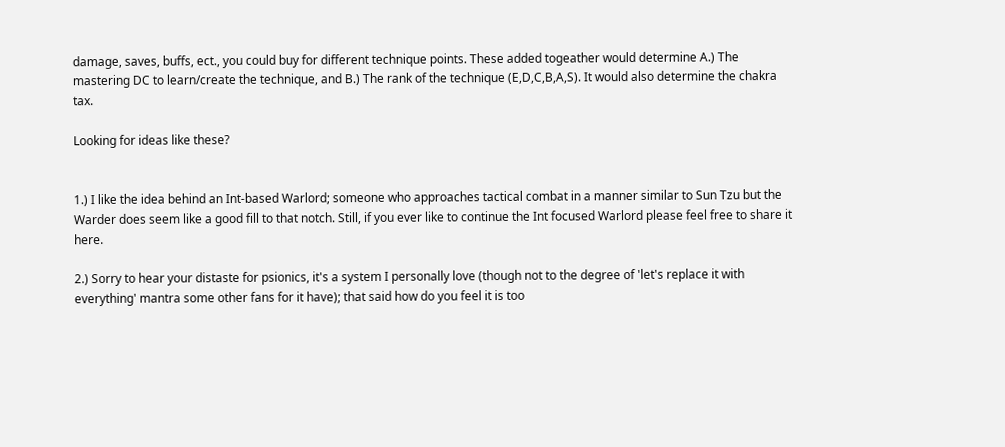damage, saves, buffs, ect., you could buy for different technique points. These added togeather would determine A.) The mastering DC to learn/create the technique, and B.) The rank of the technique (E,D,C,B,A,S). It would also determine the chakra tax.

Looking for ideas like these?


1.) I like the idea behind an Int-based Warlord; someone who approaches tactical combat in a manner similar to Sun Tzu but the Warder does seem like a good fill to that notch. Still, if you ever like to continue the Int focused Warlord please feel free to share it here.

2.) Sorry to hear your distaste for psionics, it's a system I personally love (though not to the degree of 'let's replace it with everything' mantra some other fans for it have); that said how do you feel it is too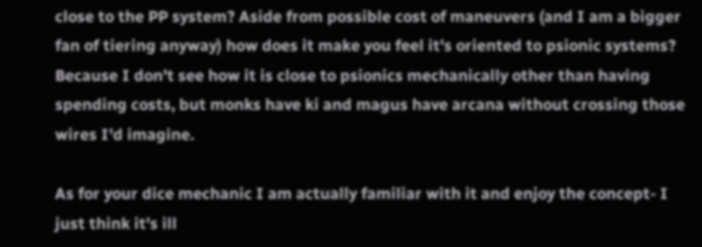close to the PP system? Aside from possible cost of maneuvers (and I am a bigger fan of tiering anyway) how does it make you feel it's oriented to psionic systems? Because I don't see how it is close to psionics mechanically other than having spending costs, but monks have ki and magus have arcana without crossing those wires I'd imagine.

As for your dice mechanic I am actually familiar with it and enjoy the concept- I just think it's ill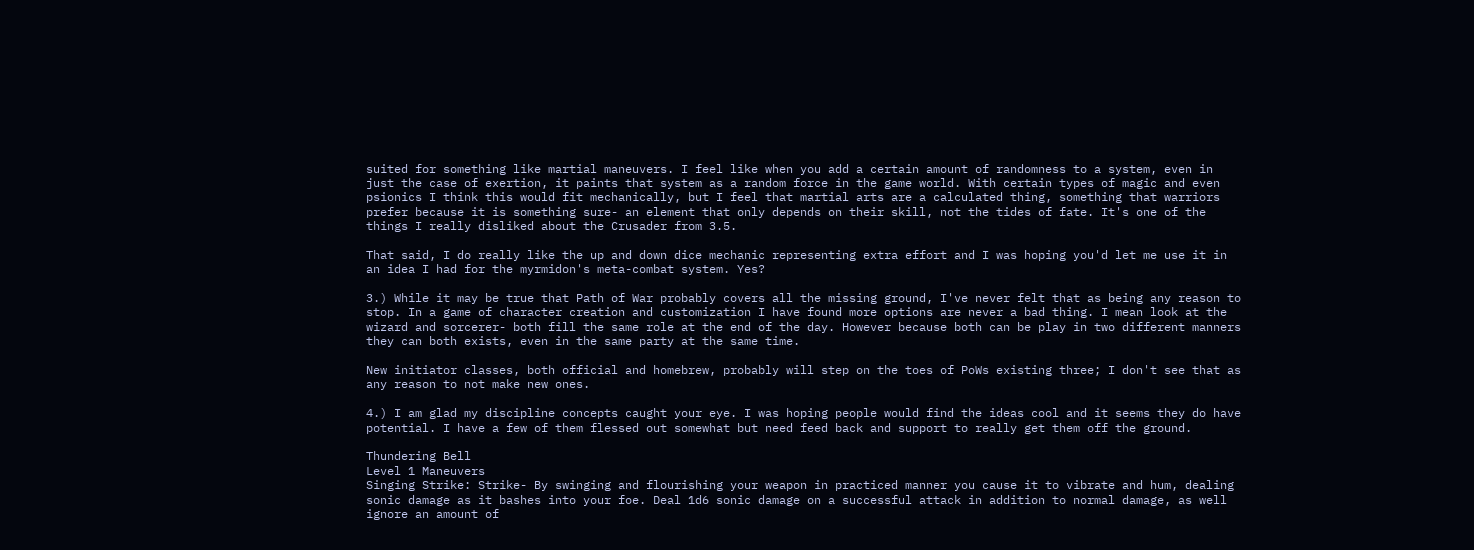suited for something like martial maneuvers. I feel like when you add a certain amount of randomness to a system, even in just the case of exertion, it paints that system as a random force in the game world. With certain types of magic and even psionics I think this would fit mechanically, but I feel that martial arts are a calculated thing, something that warriors prefer because it is something sure- an element that only depends on their skill, not the tides of fate. It's one of the things I really disliked about the Crusader from 3.5.

That said, I do really like the up and down dice mechanic representing extra effort and I was hoping you'd let me use it in an idea I had for the myrmidon's meta-combat system. Yes?

3.) While it may be true that Path of War probably covers all the missing ground, I've never felt that as being any reason to stop. In a game of character creation and customization I have found more options are never a bad thing. I mean look at the wizard and sorcerer- both fill the same role at the end of the day. However because both can be play in two different manners they can both exists, even in the same party at the same time.

New initiator classes, both official and homebrew, probably will step on the toes of PoWs existing three; I don't see that as any reason to not make new ones.

4.) I am glad my discipline concepts caught your eye. I was hoping people would find the ideas cool and it seems they do have potential. I have a few of them flessed out somewhat but need feed back and support to really get them off the ground.

Thundering Bell
Level 1 Maneuvers
Singing Strike: Strike- By swinging and flourishing your weapon in practiced manner you cause it to vibrate and hum, dealing sonic damage as it bashes into your foe. Deal 1d6 sonic damage on a successful attack in addition to normal damage, as well ignore an amount of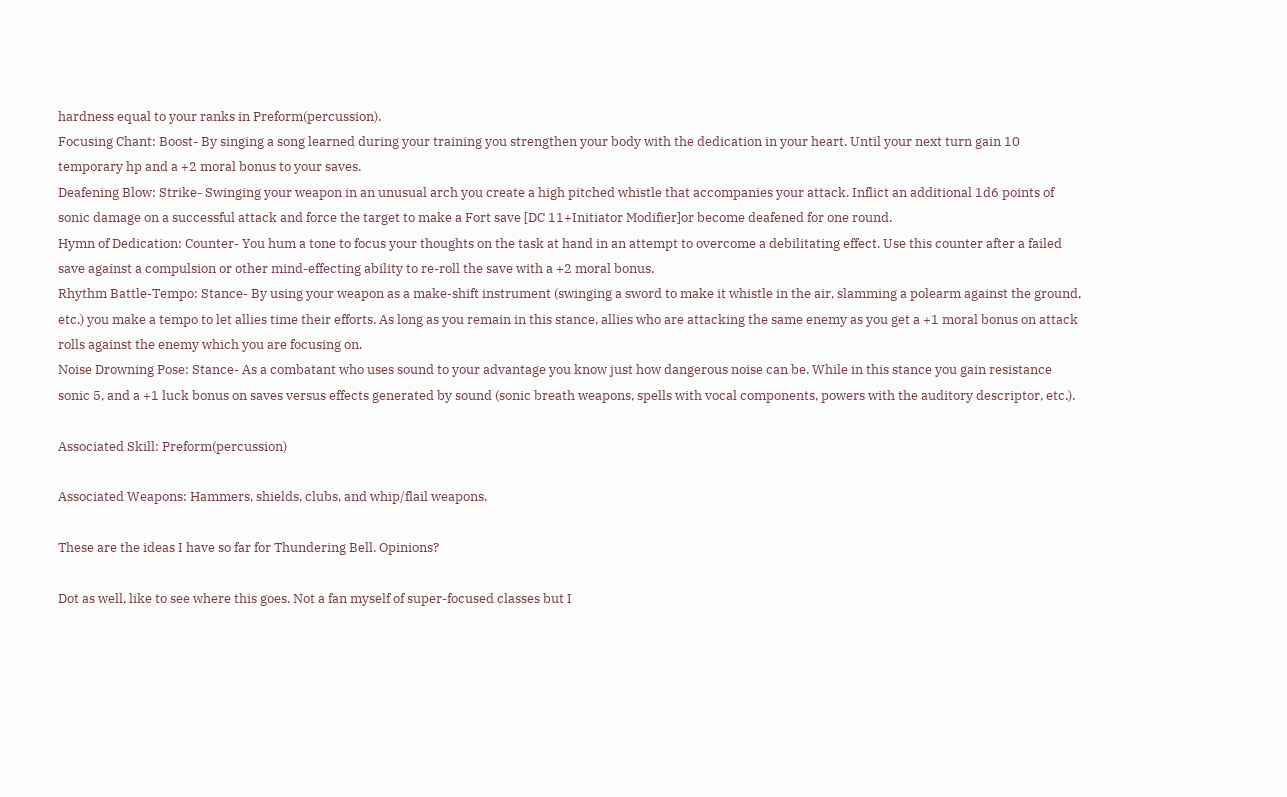hardness equal to your ranks in Preform(percussion).
Focusing Chant: Boost- By singing a song learned during your training you strengthen your body with the dedication in your heart. Until your next turn gain 10 temporary hp and a +2 moral bonus to your saves.
Deafening Blow: Strike- Swinging your weapon in an unusual arch you create a high pitched whistle that accompanies your attack. Inflict an additional 1d6 points of sonic damage on a successful attack and force the target to make a Fort save [DC 11+Initiator Modifier]or become deafened for one round.
Hymn of Dedication: Counter- You hum a tone to focus your thoughts on the task at hand in an attempt to overcome a debilitating effect. Use this counter after a failed save against a compulsion or other mind-effecting ability to re-roll the save with a +2 moral bonus.
Rhythm Battle-Tempo: Stance- By using your weapon as a make-shift instrument (swinging a sword to make it whistle in the air, slamming a polearm against the ground, etc.) you make a tempo to let allies time their efforts. As long as you remain in this stance, allies who are attacking the same enemy as you get a +1 moral bonus on attack rolls against the enemy which you are focusing on.
Noise Drowning Pose: Stance- As a combatant who uses sound to your advantage you know just how dangerous noise can be. While in this stance you gain resistance sonic 5, and a +1 luck bonus on saves versus effects generated by sound (sonic breath weapons, spells with vocal components, powers with the auditory descriptor, etc.).

Associated Skill: Preform(percussion)

Associated Weapons: Hammers, shields, clubs, and whip/flail weapons.

These are the ideas I have so far for Thundering Bell. Opinions?

Dot as well, like to see where this goes. Not a fan myself of super-focused classes but I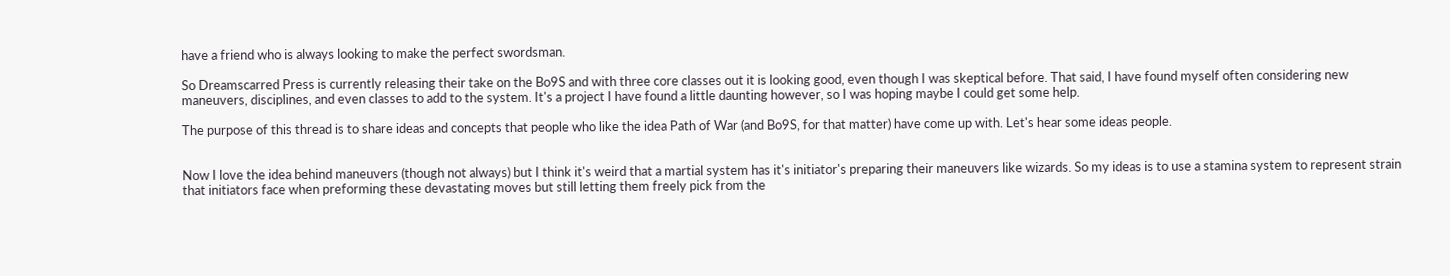have a friend who is always looking to make the perfect swordsman.

So Dreamscarred Press is currently releasing their take on the Bo9S and with three core classes out it is looking good, even though I was skeptical before. That said, I have found myself often considering new maneuvers, disciplines, and even classes to add to the system. It's a project I have found a little daunting however, so I was hoping maybe I could get some help.

The purpose of this thread is to share ideas and concepts that people who like the idea Path of War (and Bo9S, for that matter) have come up with. Let's hear some ideas people.


Now I love the idea behind maneuvers (though not always) but I think it's weird that a martial system has it's initiator's preparing their maneuvers like wizards. So my ideas is to use a stamina system to represent strain that initiators face when preforming these devastating moves but still letting them freely pick from the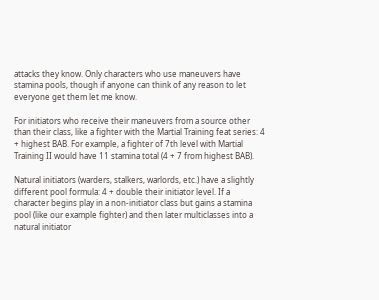attacks they know. Only characters who use maneuvers have stamina pools, though if anyone can think of any reason to let everyone get them let me know.

For initiators who receive their maneuvers from a source other than their class, like a fighter with the Martial Training feat series: 4 + highest BAB. For example, a fighter of 7th level with Martial Training II would have 11 stamina total (4 + 7 from highest BAB).

Natural initiators (warders, stalkers, warlords, etc.) have a slightly different pool formula: 4 + double their initiator level. If a character begins play in a non-initiator class but gains a stamina pool (like our example fighter) and then later multiclasses into a natural initiator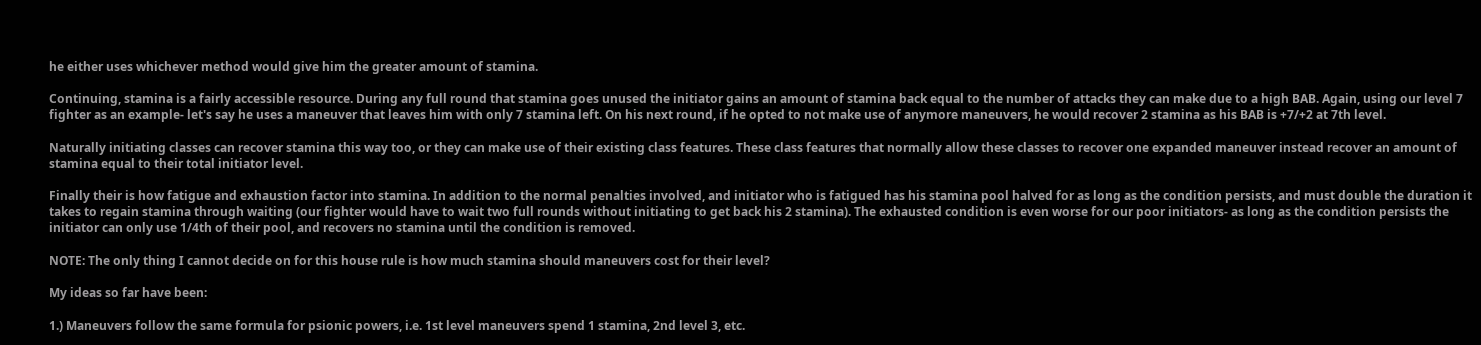he either uses whichever method would give him the greater amount of stamina.

Continuing, stamina is a fairly accessible resource. During any full round that stamina goes unused the initiator gains an amount of stamina back equal to the number of attacks they can make due to a high BAB. Again, using our level 7 fighter as an example- let's say he uses a maneuver that leaves him with only 7 stamina left. On his next round, if he opted to not make use of anymore maneuvers, he would recover 2 stamina as his BAB is +7/+2 at 7th level.

Naturally initiating classes can recover stamina this way too, or they can make use of their existing class features. These class features that normally allow these classes to recover one expanded maneuver instead recover an amount of stamina equal to their total initiator level.

Finally their is how fatigue and exhaustion factor into stamina. In addition to the normal penalties involved, and initiator who is fatigued has his stamina pool halved for as long as the condition persists, and must double the duration it takes to regain stamina through waiting (our fighter would have to wait two full rounds without initiating to get back his 2 stamina). The exhausted condition is even worse for our poor initiators- as long as the condition persists the initiator can only use 1/4th of their pool, and recovers no stamina until the condition is removed.

NOTE: The only thing I cannot decide on for this house rule is how much stamina should maneuvers cost for their level?

My ideas so far have been:

1.) Maneuvers follow the same formula for psionic powers, i.e. 1st level maneuvers spend 1 stamina, 2nd level 3, etc.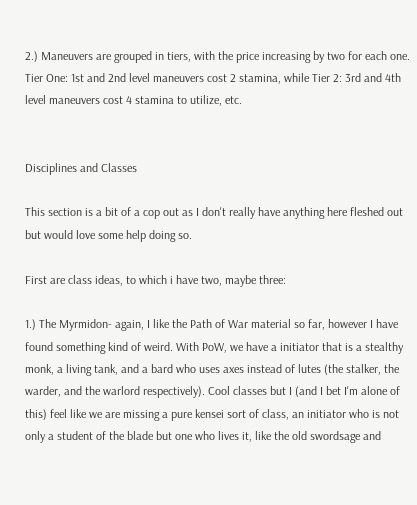2.) Maneuvers are grouped in tiers, with the price increasing by two for each one. Tier One: 1st and 2nd level maneuvers cost 2 stamina, while Tier 2: 3rd and 4th level maneuvers cost 4 stamina to utilize, etc.


Disciplines and Classes

This section is a bit of a cop out as I don't really have anything here fleshed out but would love some help doing so.

First are class ideas, to which i have two, maybe three:

1.) The Myrmidon- again, I like the Path of War material so far, however I have found something kind of weird. With PoW, we have a initiator that is a stealthy monk, a living tank, and a bard who uses axes instead of lutes (the stalker, the warder, and the warlord respectively). Cool classes but I (and I bet I'm alone of this) feel like we are missing a pure kensei sort of class, an initiator who is not only a student of the blade but one who lives it, like the old swordsage and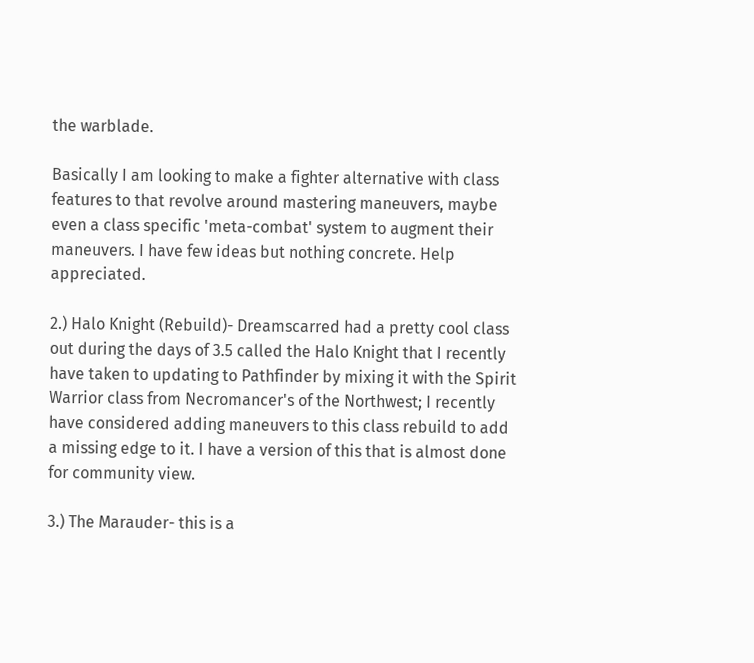the warblade.

Basically I am looking to make a fighter alternative with class features to that revolve around mastering maneuvers, maybe even a class specific 'meta-combat' system to augment their maneuvers. I have few ideas but nothing concrete. Help appreciated.

2.) Halo Knight (Rebuild)- Dreamscarred had a pretty cool class out during the days of 3.5 called the Halo Knight that I recently have taken to updating to Pathfinder by mixing it with the Spirit Warrior class from Necromancer's of the Northwest; I recently have considered adding maneuvers to this class rebuild to add a missing edge to it. I have a version of this that is almost done for community view.

3.) The Marauder- this is a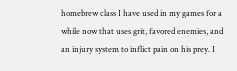homebrew class I have used in my games for a while now that uses grit, favored enemies, and an injury system to inflict pain on his prey. I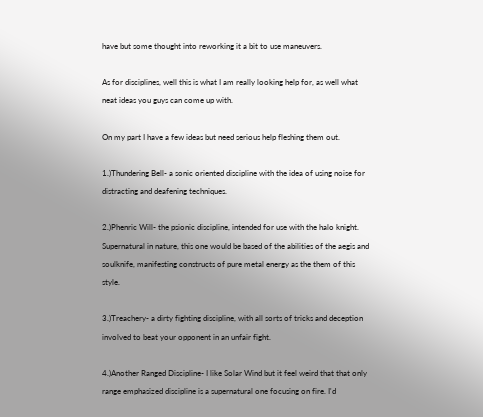have but some thought into reworking it a bit to use maneuvers.

As for disciplines, well this is what I am really looking help for, as well what neat ideas you guys can come up with.

On my part I have a few ideas but need serious help fleshing them out.

1.)Thundering Bell- a sonic oriented discipline with the idea of using noise for distracting and deafening techniques.

2.)Phenric Will- the psionic discipline, intended for use with the halo knight. Supernatural in nature, this one would be based of the abilities of the aegis and soulknife, manifesting constructs of pure metal energy as the them of this style.

3.)Treachery- a dirty fighting discipline, with all sorts of tricks and deception involved to beat your opponent in an unfair fight.

4.)Another Ranged Discipline- I like Solar Wind but it feel weird that that only range emphasized discipline is a supernatural one focusing on fire. I'd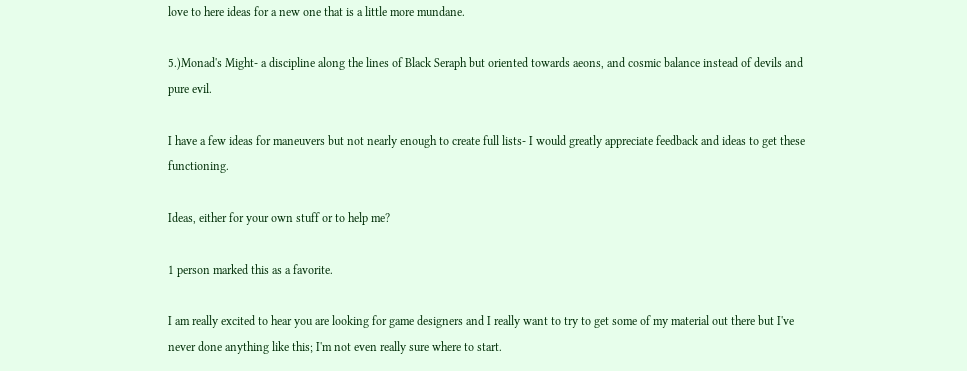love to here ideas for a new one that is a little more mundane.

5.)Monad's Might- a discipline along the lines of Black Seraph but oriented towards aeons, and cosmic balance instead of devils and pure evil.

I have a few ideas for maneuvers but not nearly enough to create full lists- I would greatly appreciate feedback and ideas to get these functioning.

Ideas, either for your own stuff or to help me?

1 person marked this as a favorite.

I am really excited to hear you are looking for game designers and I really want to try to get some of my material out there but I've never done anything like this; I'm not even really sure where to start.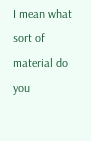I mean what sort of material do you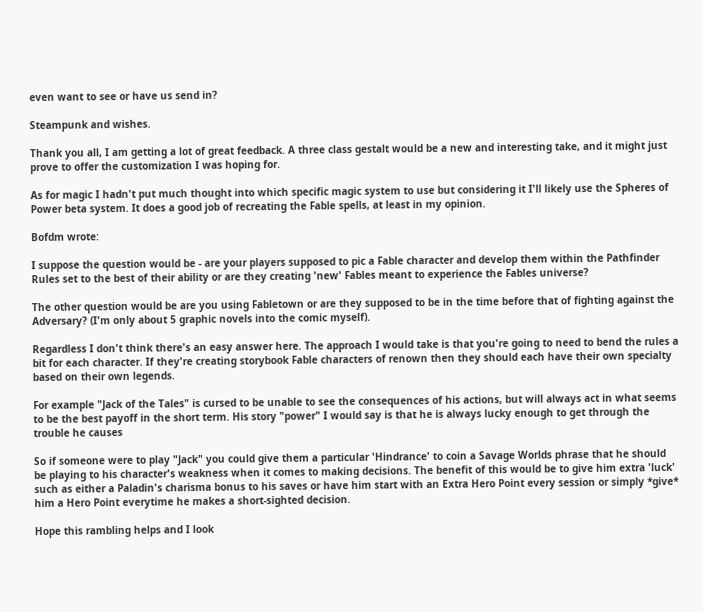even want to see or have us send in?

Steampunk and wishes.

Thank you all, I am getting a lot of great feedback. A three class gestalt would be a new and interesting take, and it might just prove to offer the customization I was hoping for.

As for magic I hadn't put much thought into which specific magic system to use but considering it I'll likely use the Spheres of Power beta system. It does a good job of recreating the Fable spells, at least in my opinion.

Bofdm wrote:

I suppose the question would be - are your players supposed to pic a Fable character and develop them within the Pathfinder Rules set to the best of their ability or are they creating 'new' Fables meant to experience the Fables universe?

The other question would be are you using Fabletown or are they supposed to be in the time before that of fighting against the Adversary? (I'm only about 5 graphic novels into the comic myself).

Regardless I don't think there's an easy answer here. The approach I would take is that you're going to need to bend the rules a bit for each character. If they're creating storybook Fable characters of renown then they should each have their own specialty based on their own legends.

For example "Jack of the Tales" is cursed to be unable to see the consequences of his actions, but will always act in what seems to be the best payoff in the short term. His story "power" I would say is that he is always lucky enough to get through the trouble he causes

So if someone were to play "Jack" you could give them a particular 'Hindrance' to coin a Savage Worlds phrase that he should be playing to his character's weakness when it comes to making decisions. The benefit of this would be to give him extra 'luck' such as either a Paladin's charisma bonus to his saves or have him start with an Extra Hero Point every session or simply *give* him a Hero Point everytime he makes a short-sighted decision.

Hope this rambling helps and I look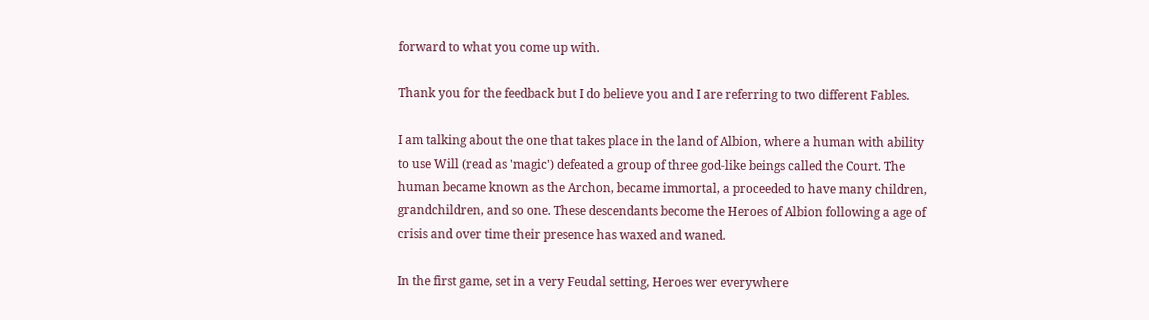forward to what you come up with.

Thank you for the feedback but I do believe you and I are referring to two different Fables.

I am talking about the one that takes place in the land of Albion, where a human with ability to use Will (read as 'magic') defeated a group of three god-like beings called the Court. The human became known as the Archon, became immortal, a proceeded to have many children, grandchildren, and so one. These descendants become the Heroes of Albion following a age of crisis and over time their presence has waxed and waned.

In the first game, set in a very Feudal setting, Heroes wer everywhere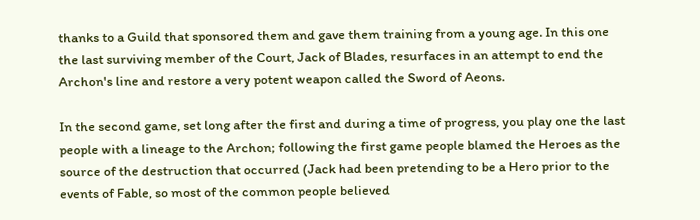thanks to a Guild that sponsored them and gave them training from a young age. In this one the last surviving member of the Court, Jack of Blades, resurfaces in an attempt to end the Archon's line and restore a very potent weapon called the Sword of Aeons.

In the second game, set long after the first and during a time of progress, you play one the last people with a lineage to the Archon; following the first game people blamed the Heroes as the source of the destruction that occurred (Jack had been pretending to be a Hero prior to the events of Fable, so most of the common people believed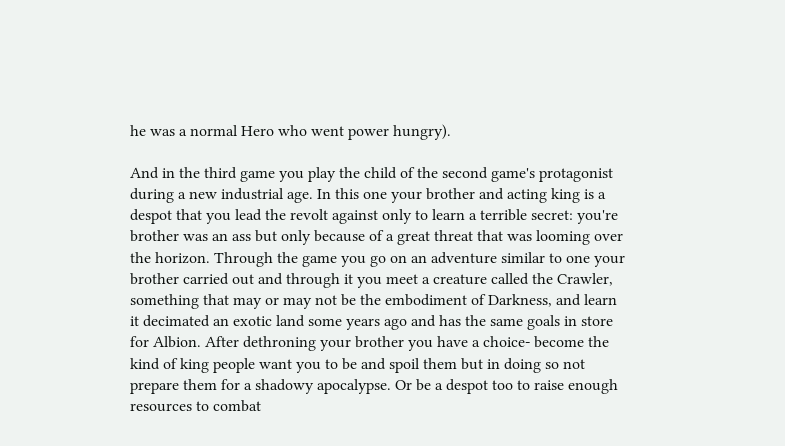he was a normal Hero who went power hungry).

And in the third game you play the child of the second game's protagonist during a new industrial age. In this one your brother and acting king is a despot that you lead the revolt against only to learn a terrible secret: you're brother was an ass but only because of a great threat that was looming over the horizon. Through the game you go on an adventure similar to one your brother carried out and through it you meet a creature called the Crawler, something that may or may not be the embodiment of Darkness, and learn it decimated an exotic land some years ago and has the same goals in store for Albion. After dethroning your brother you have a choice- become the kind of king people want you to be and spoil them but in doing so not prepare them for a shadowy apocalypse. Or be a despot too to raise enough resources to combat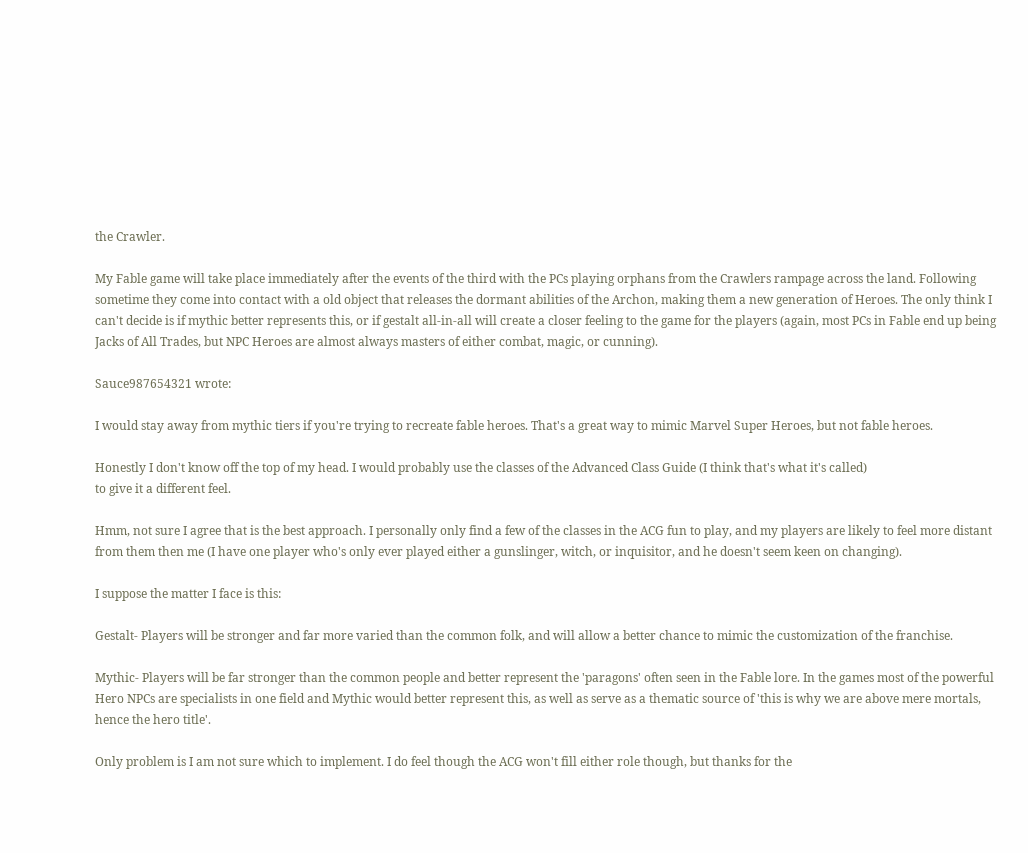the Crawler.

My Fable game will take place immediately after the events of the third with the PCs playing orphans from the Crawlers rampage across the land. Following sometime they come into contact with a old object that releases the dormant abilities of the Archon, making them a new generation of Heroes. The only think I can't decide is if mythic better represents this, or if gestalt all-in-all will create a closer feeling to the game for the players (again, most PCs in Fable end up being Jacks of All Trades, but NPC Heroes are almost always masters of either combat, magic, or cunning).

Sauce987654321 wrote:

I would stay away from mythic tiers if you're trying to recreate fable heroes. That's a great way to mimic Marvel Super Heroes, but not fable heroes.

Honestly I don't know off the top of my head. I would probably use the classes of the Advanced Class Guide (I think that's what it's called)
to give it a different feel.

Hmm, not sure I agree that is the best approach. I personally only find a few of the classes in the ACG fun to play, and my players are likely to feel more distant from them then me (I have one player who's only ever played either a gunslinger, witch, or inquisitor, and he doesn't seem keen on changing).

I suppose the matter I face is this:

Gestalt- Players will be stronger and far more varied than the common folk, and will allow a better chance to mimic the customization of the franchise.

Mythic- Players will be far stronger than the common people and better represent the 'paragons' often seen in the Fable lore. In the games most of the powerful Hero NPCs are specialists in one field and Mythic would better represent this, as well as serve as a thematic source of 'this is why we are above mere mortals, hence the hero title'.

Only problem is I am not sure which to implement. I do feel though the ACG won't fill either role though, but thanks for the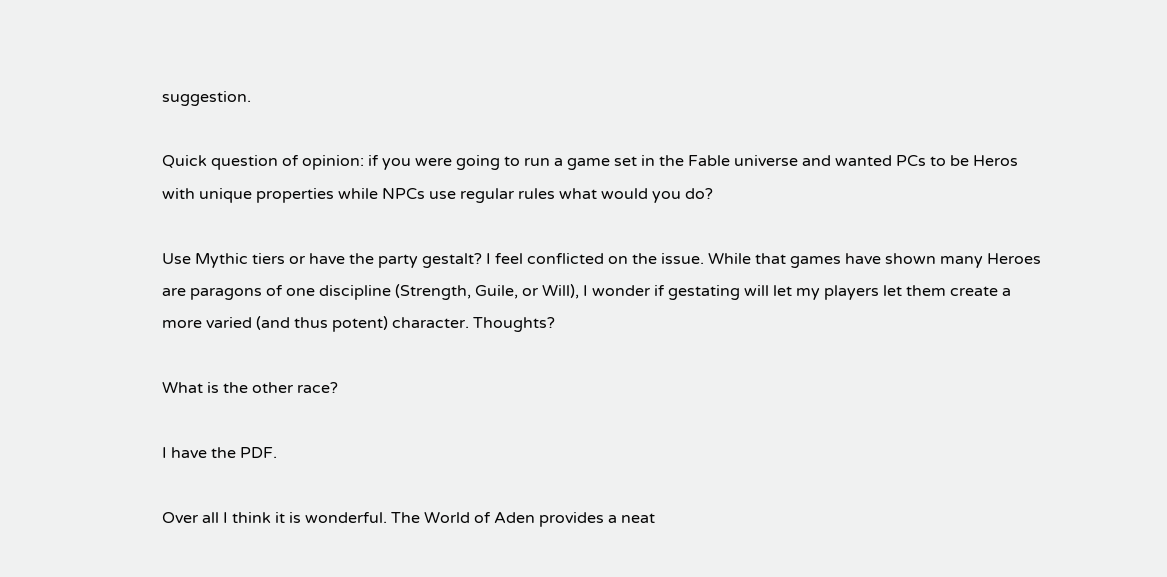suggestion.

Quick question of opinion: if you were going to run a game set in the Fable universe and wanted PCs to be Heros with unique properties while NPCs use regular rules what would you do?

Use Mythic tiers or have the party gestalt? I feel conflicted on the issue. While that games have shown many Heroes are paragons of one discipline (Strength, Guile, or Will), I wonder if gestating will let my players let them create a more varied (and thus potent) character. Thoughts?

What is the other race?

I have the PDF.

Over all I think it is wonderful. The World of Aden provides a neat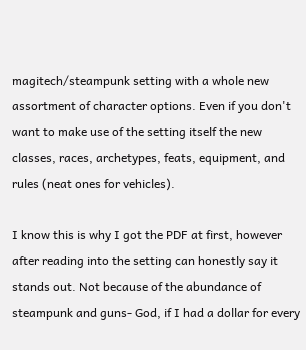magitech/steampunk setting with a whole new assortment of character options. Even if you don't want to make use of the setting itself the new classes, races, archetypes, feats, equipment, and rules (neat ones for vehicles).

I know this is why I got the PDF at first, however after reading into the setting can honestly say it stands out. Not because of the abundance of steampunk and guns- God, if I had a dollar for every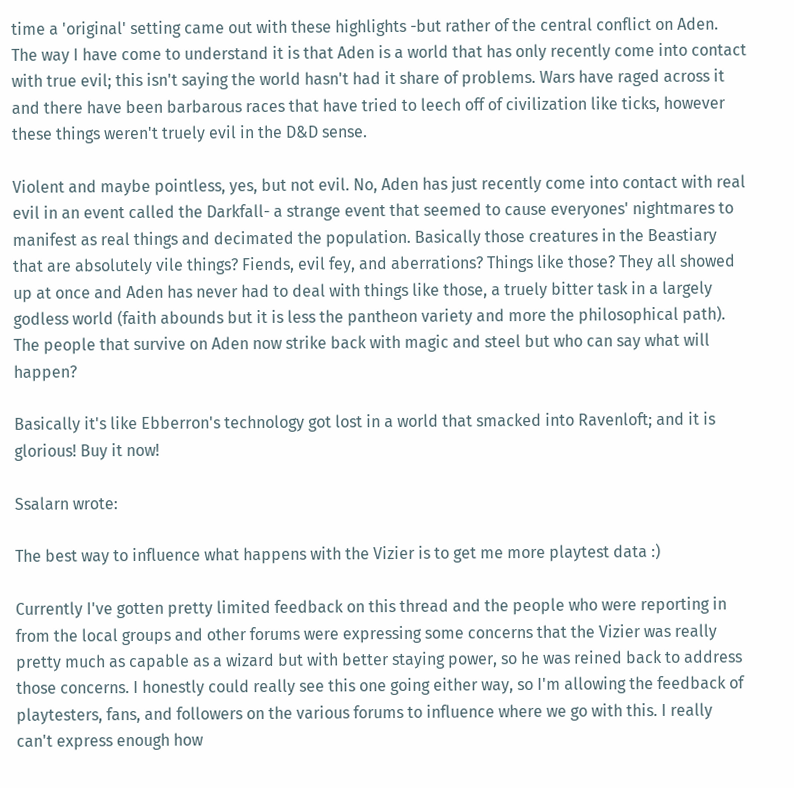time a 'original' setting came out with these highlights -but rather of the central conflict on Aden. The way I have come to understand it is that Aden is a world that has only recently come into contact with true evil; this isn't saying the world hasn't had it share of problems. Wars have raged across it and there have been barbarous races that have tried to leech off of civilization like ticks, however these things weren't truely evil in the D&D sense.

Violent and maybe pointless, yes, but not evil. No, Aden has just recently come into contact with real evil in an event called the Darkfall- a strange event that seemed to cause everyones' nightmares to manifest as real things and decimated the population. Basically those creatures in the Beastiary that are absolutely vile things? Fiends, evil fey, and aberrations? Things like those? They all showed up at once and Aden has never had to deal with things like those, a truely bitter task in a largely godless world (faith abounds but it is less the pantheon variety and more the philosophical path). The people that survive on Aden now strike back with magic and steel but who can say what will happen?

Basically it's like Ebberron's technology got lost in a world that smacked into Ravenloft; and it is glorious! Buy it now!

Ssalarn wrote:

The best way to influence what happens with the Vizier is to get me more playtest data :)

Currently I've gotten pretty limited feedback on this thread and the people who were reporting in from the local groups and other forums were expressing some concerns that the Vizier was really pretty much as capable as a wizard but with better staying power, so he was reined back to address those concerns. I honestly could really see this one going either way, so I'm allowing the feedback of playtesters, fans, and followers on the various forums to influence where we go with this. I really can't express enough how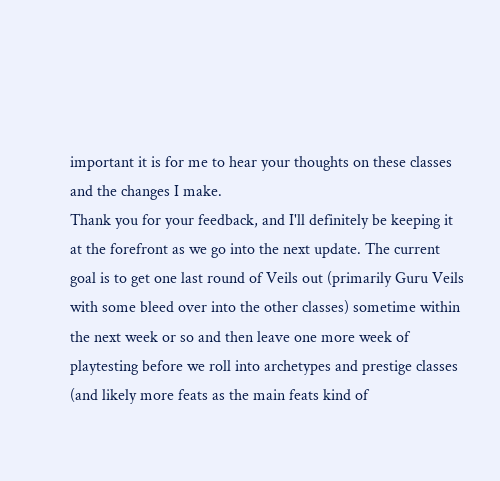important it is for me to hear your thoughts on these classes and the changes I make.
Thank you for your feedback, and I'll definitely be keeping it at the forefront as we go into the next update. The current goal is to get one last round of Veils out (primarily Guru Veils with some bleed over into the other classes) sometime within the next week or so and then leave one more week of playtesting before we roll into archetypes and prestige classes (and likely more feats as the main feats kind of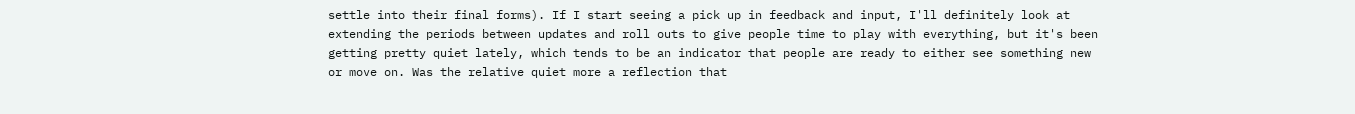settle into their final forms). If I start seeing a pick up in feedback and input, I'll definitely look at extending the periods between updates and roll outs to give people time to play with everything, but it's been getting pretty quiet lately, which tends to be an indicator that people are ready to either see something new or move on. Was the relative quiet more a reflection that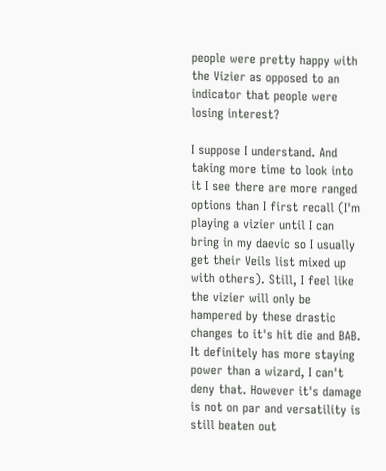people were pretty happy with the Vizier as opposed to an indicator that people were losing interest?

I suppose I understand. And taking more time to look into it I see there are more ranged options than I first recall (I'm playing a vizier until I can bring in my daevic so I usually get their Veils list mixed up with others). Still, I feel like the vizier will only be hampered by these drastic changes to it's hit die and BAB. It definitely has more staying power than a wizard, I can't deny that. However it's damage is not on par and versatility is still beaten out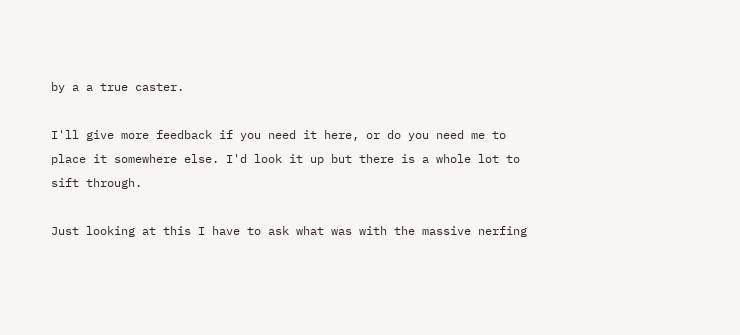by a a true caster.

I'll give more feedback if you need it here, or do you need me to place it somewhere else. I'd look it up but there is a whole lot to sift through.

Just looking at this I have to ask what was with the massive nerfing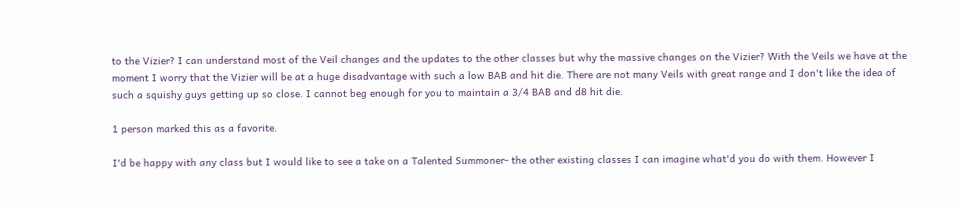to the Vizier? I can understand most of the Veil changes and the updates to the other classes but why the massive changes on the Vizier? With the Veils we have at the moment I worry that the Vizier will be at a huge disadvantage with such a low BAB and hit die. There are not many Veils with great range and I don't like the idea of such a squishy guys getting up so close. I cannot beg enough for you to maintain a 3/4 BAB and d8 hit die.

1 person marked this as a favorite.

I'd be happy with any class but I would like to see a take on a Talented Summoner- the other existing classes I can imagine what'd you do with them. However I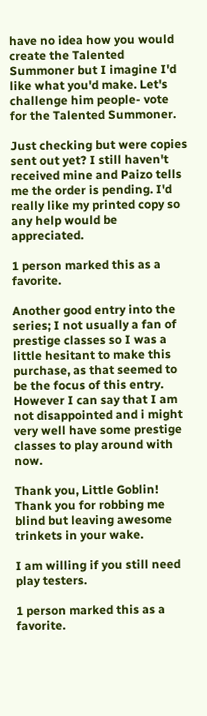have no idea how you would create the Talented Summoner but I imagine I'd like what you'd make. Let's challenge him people- vote for the Talented Summoner.

Just checking but were copies sent out yet? I still haven't received mine and Paizo tells me the order is pending. I'd really like my printed copy so any help would be appreciated.

1 person marked this as a favorite.

Another good entry into the series; I not usually a fan of prestige classes so I was a little hesitant to make this purchase, as that seemed to be the focus of this entry. However I can say that I am not disappointed and i might very well have some prestige classes to play around with now.

Thank you, Little Goblin! Thank you for robbing me blind but leaving awesome trinkets in your wake.

I am willing if you still need play testers.

1 person marked this as a favorite.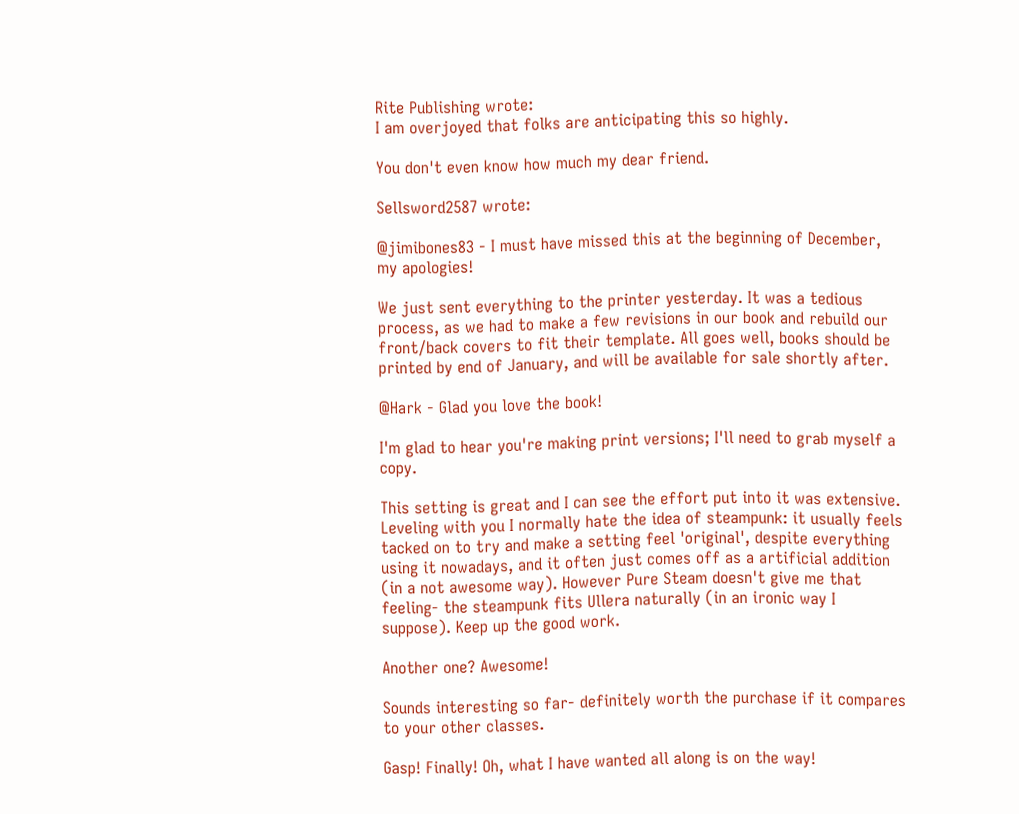Rite Publishing wrote:
I am overjoyed that folks are anticipating this so highly.

You don't even know how much my dear friend.

Sellsword2587 wrote:

@jimibones83 - I must have missed this at the beginning of December, my apologies!

We just sent everything to the printer yesterday. It was a tedious process, as we had to make a few revisions in our book and rebuild our front/back covers to fit their template. All goes well, books should be printed by end of January, and will be available for sale shortly after.

@Hark - Glad you love the book!

I'm glad to hear you're making print versions; I'll need to grab myself a copy.

This setting is great and I can see the effort put into it was extensive. Leveling with you I normally hate the idea of steampunk: it usually feels tacked on to try and make a setting feel 'original', despite everything using it nowadays, and it often just comes off as a artificial addition (in a not awesome way). However Pure Steam doesn't give me that feeling- the steampunk fits Ullera naturally (in an ironic way I suppose). Keep up the good work.

Another one? Awesome!

Sounds interesting so far- definitely worth the purchase if it compares to your other classes.

Gasp! Finally! Oh, what I have wanted all along is on the way!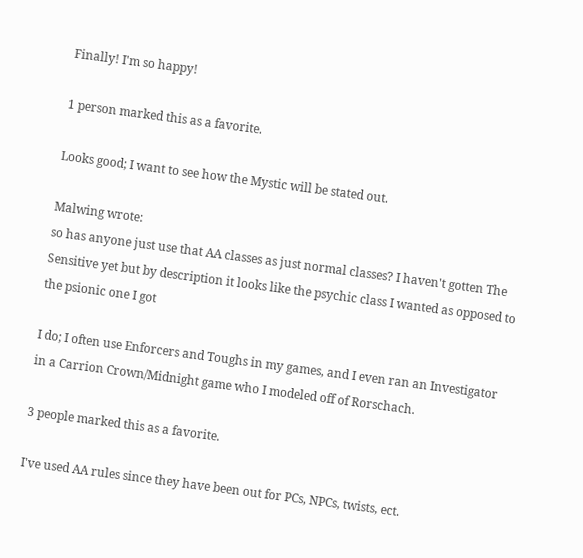Finally! I'm so happy!

1 person marked this as a favorite.

Looks good; I want to see how the Mystic will be stated out.

Malwing wrote:
so has anyone just use that AA classes as just normal classes? I haven't gotten The Sensitive yet but by description it looks like the psychic class I wanted as opposed to the psionic one I got

I do; I often use Enforcers and Toughs in my games, and I even ran an Investigator in a Carrion Crown/Midnight game who I modeled off of Rorschach.

3 people marked this as a favorite.

I've used AA rules since they have been out for PCs, NPCs, twists, ect.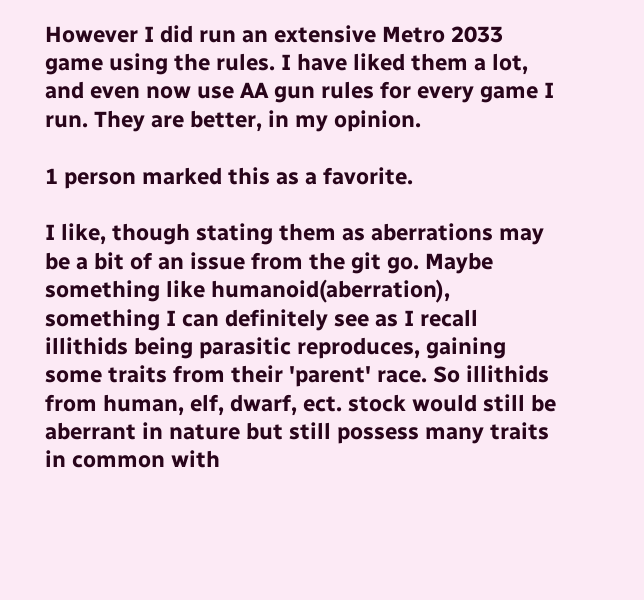However I did run an extensive Metro 2033 game using the rules. I have liked them a lot, and even now use AA gun rules for every game I run. They are better, in my opinion.

1 person marked this as a favorite.

I like, though stating them as aberrations may be a bit of an issue from the git go. Maybe something like humanoid(aberration), something I can definitely see as I recall illithids being parasitic reproduces, gaining some traits from their 'parent' race. So illithids from human, elf, dwarf, ect. stock would still be aberrant in nature but still possess many traits in common with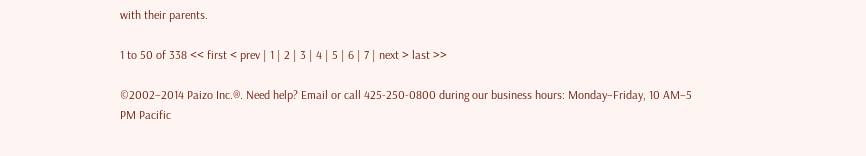with their parents.

1 to 50 of 338 << first < prev | 1 | 2 | 3 | 4 | 5 | 6 | 7 | next > last >>

©2002–2014 Paizo Inc.®. Need help? Email or call 425-250-0800 during our business hours: Monday–Friday, 10 AM–5 PM Pacific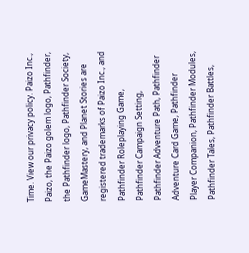Time. View our privacy policy. Paizo Inc., Paizo, the Paizo golem logo, Pathfinder, the Pathfinder logo, Pathfinder Society, GameMastery, and Planet Stories are registered trademarks of Paizo Inc., and Pathfinder Roleplaying Game, Pathfinder Campaign Setting, Pathfinder Adventure Path, Pathfinder Adventure Card Game, Pathfinder Player Companion, Pathfinder Modules, Pathfinder Tales, Pathfinder Battles,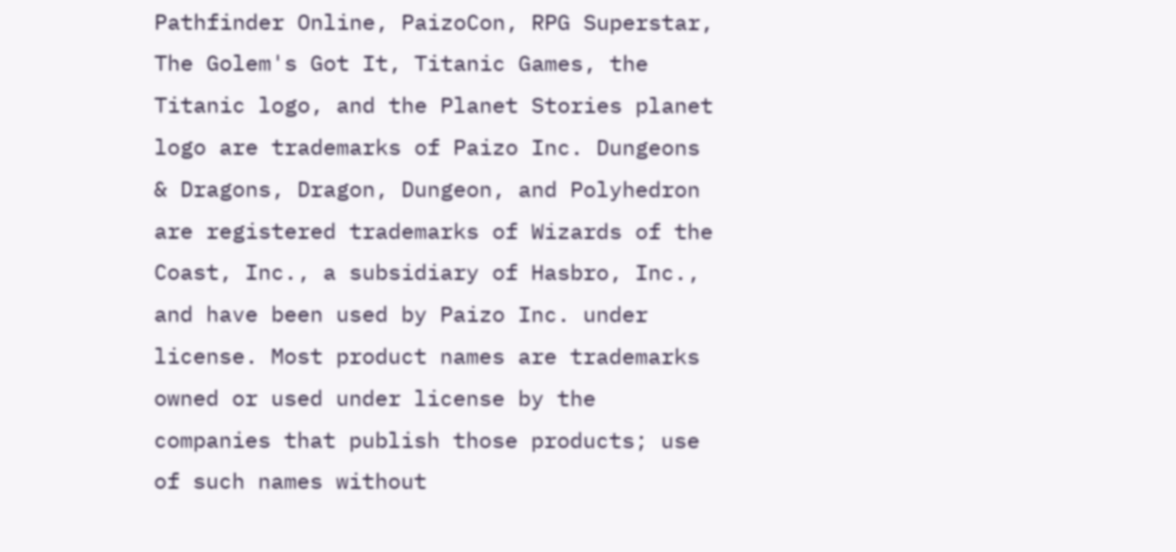Pathfinder Online, PaizoCon, RPG Superstar, The Golem's Got It, Titanic Games, the Titanic logo, and the Planet Stories planet logo are trademarks of Paizo Inc. Dungeons & Dragons, Dragon, Dungeon, and Polyhedron are registered trademarks of Wizards of the Coast, Inc., a subsidiary of Hasbro, Inc., and have been used by Paizo Inc. under license. Most product names are trademarks owned or used under license by the companies that publish those products; use of such names without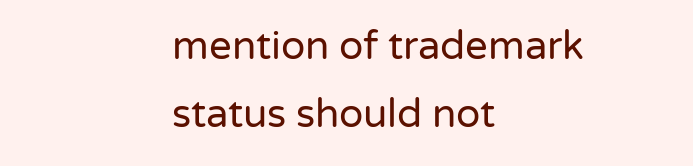mention of trademark status should not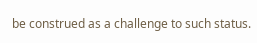be construed as a challenge to such status.